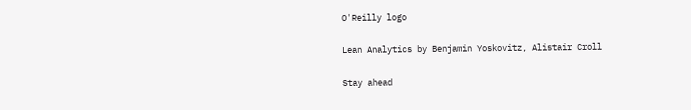O'Reilly logo

Lean Analytics by Benjamin Yoskovitz, Alistair Croll

Stay ahead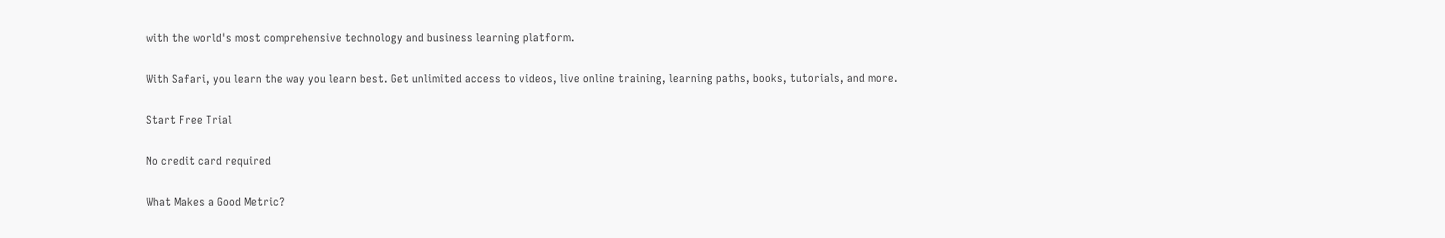with the world's most comprehensive technology and business learning platform.

With Safari, you learn the way you learn best. Get unlimited access to videos, live online training, learning paths, books, tutorials, and more.

Start Free Trial

No credit card required

What Makes a Good Metric?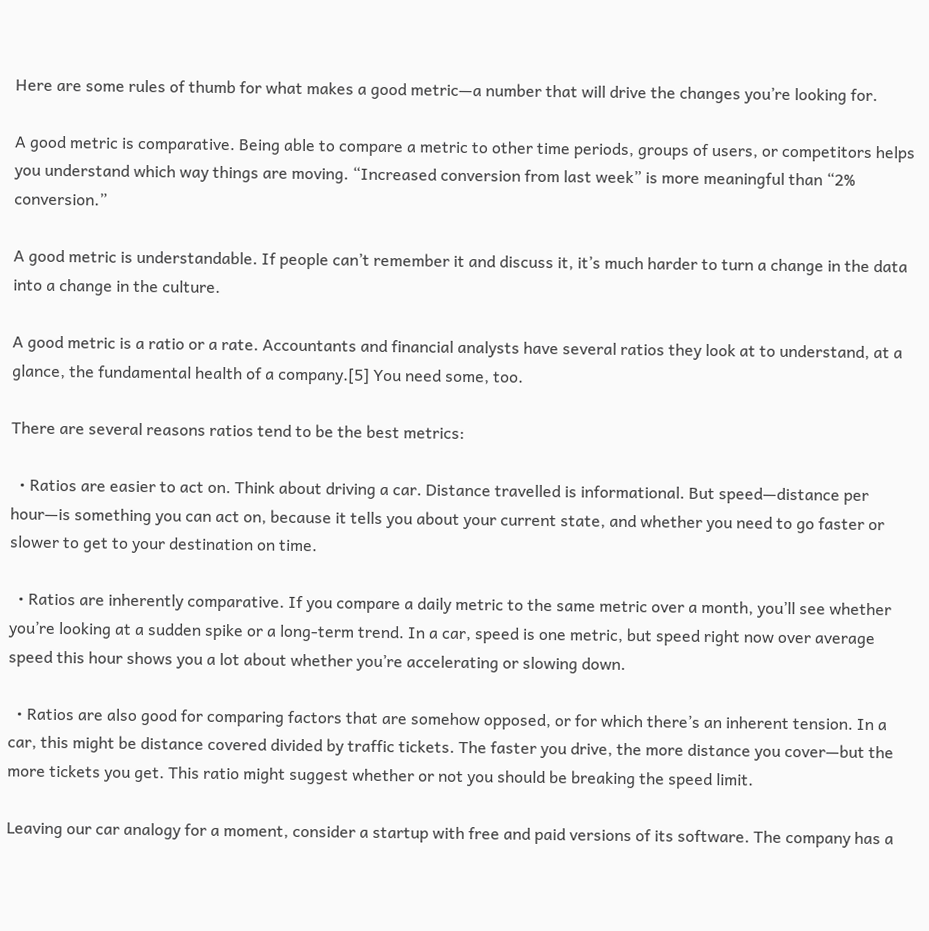Here are some rules of thumb for what makes a good metric—a number that will drive the changes you’re looking for.

A good metric is comparative. Being able to compare a metric to other time periods, groups of users, or competitors helps you understand which way things are moving. “Increased conversion from last week” is more meaningful than “2% conversion.”

A good metric is understandable. If people can’t remember it and discuss it, it’s much harder to turn a change in the data into a change in the culture.

A good metric is a ratio or a rate. Accountants and financial analysts have several ratios they look at to understand, at a glance, the fundamental health of a company.[5] You need some, too.

There are several reasons ratios tend to be the best metrics:

  • Ratios are easier to act on. Think about driving a car. Distance travelled is informational. But speed—distance per hour—is something you can act on, because it tells you about your current state, and whether you need to go faster or slower to get to your destination on time.

  • Ratios are inherently comparative. If you compare a daily metric to the same metric over a month, you’ll see whether you’re looking at a sudden spike or a long-term trend. In a car, speed is one metric, but speed right now over average speed this hour shows you a lot about whether you’re accelerating or slowing down.

  • Ratios are also good for comparing factors that are somehow opposed, or for which there’s an inherent tension. In a car, this might be distance covered divided by traffic tickets. The faster you drive, the more distance you cover—but the more tickets you get. This ratio might suggest whether or not you should be breaking the speed limit.

Leaving our car analogy for a moment, consider a startup with free and paid versions of its software. The company has a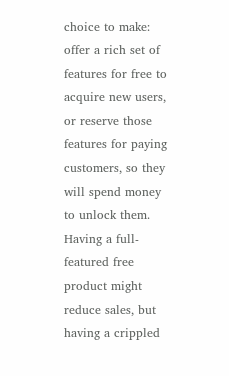choice to make: offer a rich set of features for free to acquire new users, or reserve those features for paying customers, so they will spend money to unlock them. Having a full-featured free product might reduce sales, but having a crippled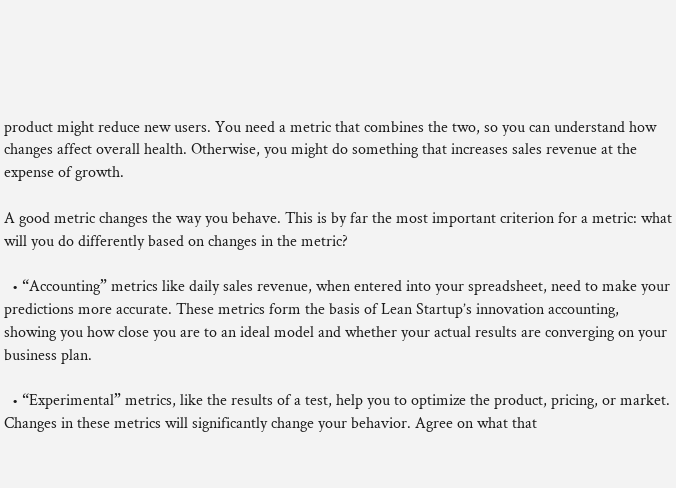product might reduce new users. You need a metric that combines the two, so you can understand how changes affect overall health. Otherwise, you might do something that increases sales revenue at the expense of growth.

A good metric changes the way you behave. This is by far the most important criterion for a metric: what will you do differently based on changes in the metric?

  • “Accounting” metrics like daily sales revenue, when entered into your spreadsheet, need to make your predictions more accurate. These metrics form the basis of Lean Startup’s innovation accounting, showing you how close you are to an ideal model and whether your actual results are converging on your business plan.

  • “Experimental” metrics, like the results of a test, help you to optimize the product, pricing, or market. Changes in these metrics will significantly change your behavior. Agree on what that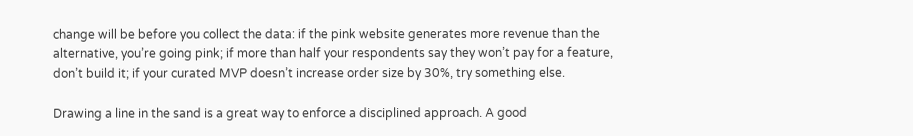change will be before you collect the data: if the pink website generates more revenue than the alternative, you’re going pink; if more than half your respondents say they won’t pay for a feature, don’t build it; if your curated MVP doesn’t increase order size by 30%, try something else.

Drawing a line in the sand is a great way to enforce a disciplined approach. A good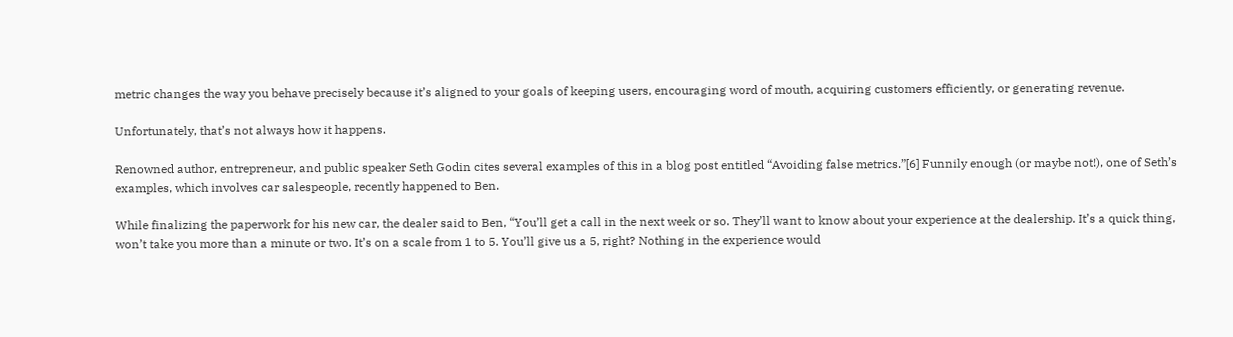metric changes the way you behave precisely because it’s aligned to your goals of keeping users, encouraging word of mouth, acquiring customers efficiently, or generating revenue.

Unfortunately, that’s not always how it happens.

Renowned author, entrepreneur, and public speaker Seth Godin cites several examples of this in a blog post entitled “Avoiding false metrics.”[6] Funnily enough (or maybe not!), one of Seth’s examples, which involves car salespeople, recently happened to Ben.

While finalizing the paperwork for his new car, the dealer said to Ben, “You’ll get a call in the next week or so. They’ll want to know about your experience at the dealership. It’s a quick thing, won’t take you more than a minute or two. It’s on a scale from 1 to 5. You’ll give us a 5, right? Nothing in the experience would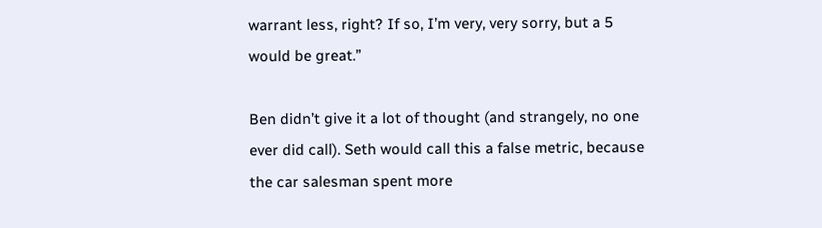warrant less, right? If so, I’m very, very sorry, but a 5 would be great.”

Ben didn’t give it a lot of thought (and strangely, no one ever did call). Seth would call this a false metric, because the car salesman spent more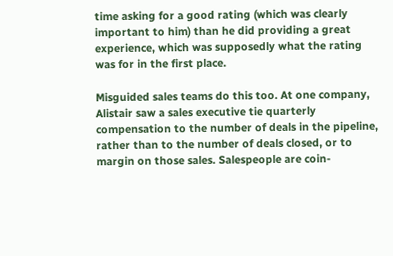time asking for a good rating (which was clearly important to him) than he did providing a great experience, which was supposedly what the rating was for in the first place.

Misguided sales teams do this too. At one company, Alistair saw a sales executive tie quarterly compensation to the number of deals in the pipeline, rather than to the number of deals closed, or to margin on those sales. Salespeople are coin-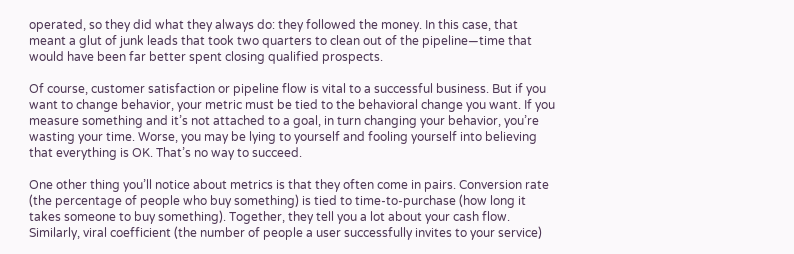operated, so they did what they always do: they followed the money. In this case, that meant a glut of junk leads that took two quarters to clean out of the pipeline—time that would have been far better spent closing qualified prospects.

Of course, customer satisfaction or pipeline flow is vital to a successful business. But if you want to change behavior, your metric must be tied to the behavioral change you want. If you measure something and it’s not attached to a goal, in turn changing your behavior, you’re wasting your time. Worse, you may be lying to yourself and fooling yourself into believing that everything is OK. That’s no way to succeed.

One other thing you’ll notice about metrics is that they often come in pairs. Conversion rate (the percentage of people who buy something) is tied to time-to-purchase (how long it takes someone to buy something). Together, they tell you a lot about your cash flow. Similarly, viral coefficient (the number of people a user successfully invites to your service)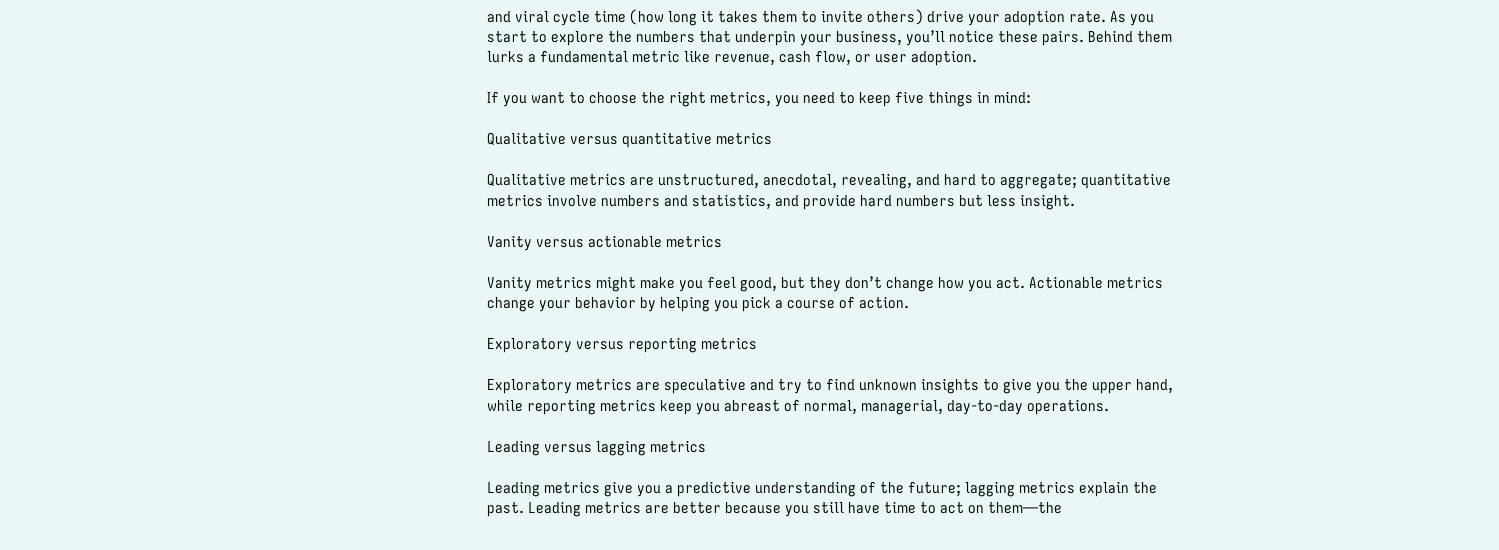and viral cycle time (how long it takes them to invite others) drive your adoption rate. As you start to explore the numbers that underpin your business, you’ll notice these pairs. Behind them lurks a fundamental metric like revenue, cash flow, or user adoption.

If you want to choose the right metrics, you need to keep five things in mind:

Qualitative versus quantitative metrics

Qualitative metrics are unstructured, anecdotal, revealing, and hard to aggregate; quantitative metrics involve numbers and statistics, and provide hard numbers but less insight.

Vanity versus actionable metrics

Vanity metrics might make you feel good, but they don’t change how you act. Actionable metrics change your behavior by helping you pick a course of action.

Exploratory versus reporting metrics

Exploratory metrics are speculative and try to find unknown insights to give you the upper hand, while reporting metrics keep you abreast of normal, managerial, day-to-day operations.

Leading versus lagging metrics

Leading metrics give you a predictive understanding of the future; lagging metrics explain the past. Leading metrics are better because you still have time to act on them—the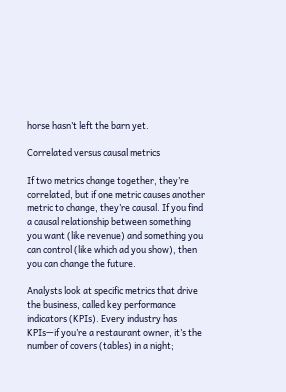horse hasn’t left the barn yet.

Correlated versus causal metrics

If two metrics change together, they’re correlated, but if one metric causes another metric to change, they’re causal. If you find a causal relationship between something you want (like revenue) and something you can control (like which ad you show), then you can change the future.

Analysts look at specific metrics that drive the business, called key performance indicators (KPIs). Every industry has KPIs—if you’re a restaurant owner, it’s the number of covers (tables) in a night;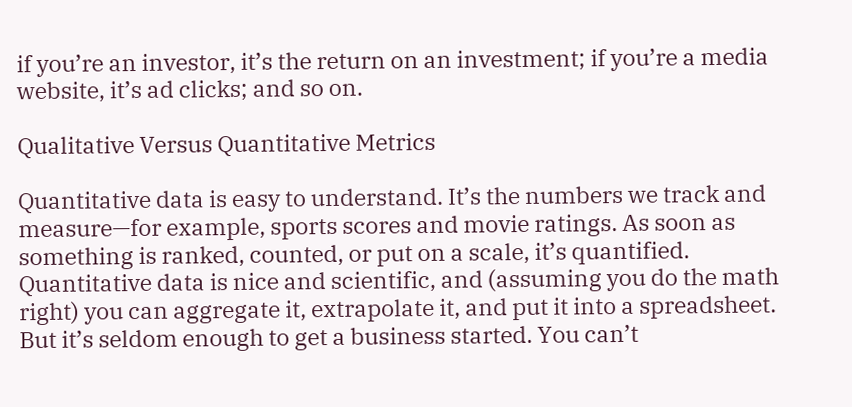if you’re an investor, it’s the return on an investment; if you’re a media website, it’s ad clicks; and so on.

Qualitative Versus Quantitative Metrics

Quantitative data is easy to understand. It’s the numbers we track and measure—for example, sports scores and movie ratings. As soon as something is ranked, counted, or put on a scale, it’s quantified. Quantitative data is nice and scientific, and (assuming you do the math right) you can aggregate it, extrapolate it, and put it into a spreadsheet. But it’s seldom enough to get a business started. You can’t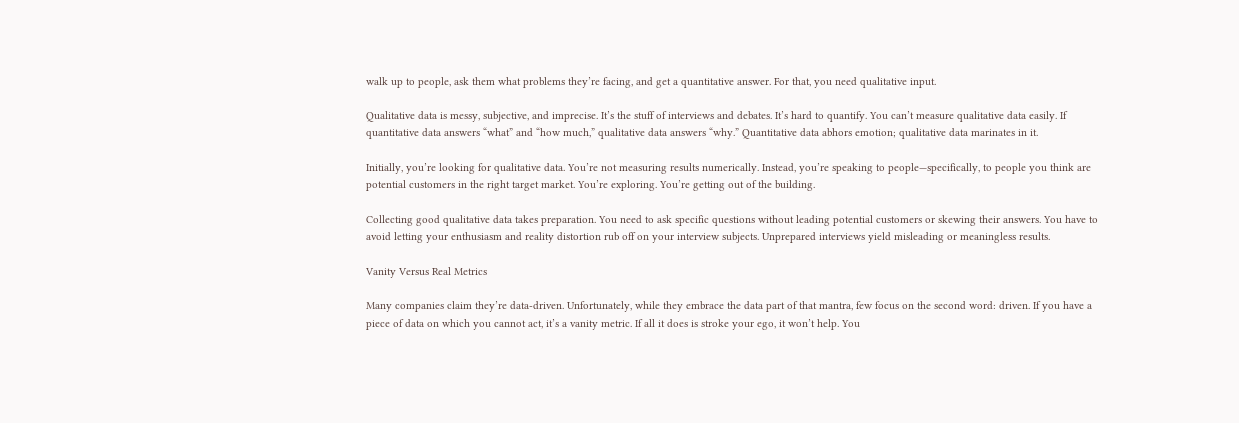walk up to people, ask them what problems they’re facing, and get a quantitative answer. For that, you need qualitative input.

Qualitative data is messy, subjective, and imprecise. It’s the stuff of interviews and debates. It’s hard to quantify. You can’t measure qualitative data easily. If quantitative data answers “what” and “how much,” qualitative data answers “why.” Quantitative data abhors emotion; qualitative data marinates in it.

Initially, you’re looking for qualitative data. You’re not measuring results numerically. Instead, you’re speaking to people—specifically, to people you think are potential customers in the right target market. You’re exploring. You’re getting out of the building.

Collecting good qualitative data takes preparation. You need to ask specific questions without leading potential customers or skewing their answers. You have to avoid letting your enthusiasm and reality distortion rub off on your interview subjects. Unprepared interviews yield misleading or meaningless results.

Vanity Versus Real Metrics

Many companies claim they’re data-driven. Unfortunately, while they embrace the data part of that mantra, few focus on the second word: driven. If you have a piece of data on which you cannot act, it’s a vanity metric. If all it does is stroke your ego, it won’t help. You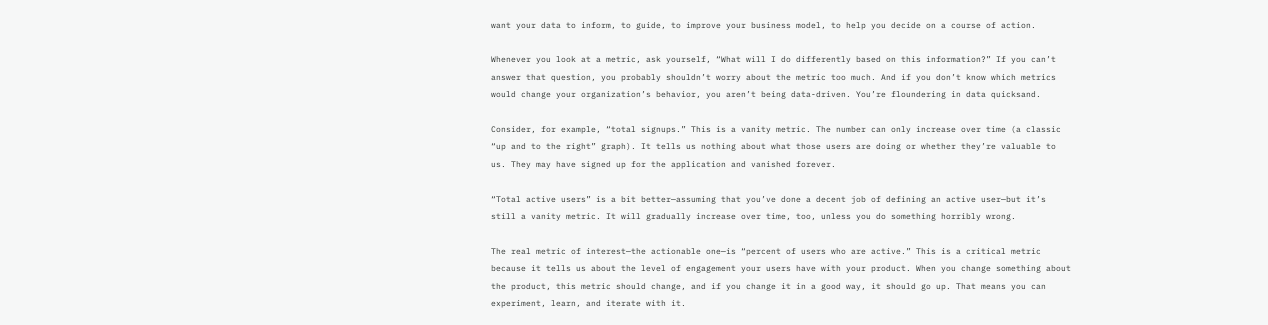want your data to inform, to guide, to improve your business model, to help you decide on a course of action.

Whenever you look at a metric, ask yourself, “What will I do differently based on this information?” If you can’t answer that question, you probably shouldn’t worry about the metric too much. And if you don’t know which metrics would change your organization’s behavior, you aren’t being data-driven. You’re floundering in data quicksand.

Consider, for example, “total signups.” This is a vanity metric. The number can only increase over time (a classic “up and to the right” graph). It tells us nothing about what those users are doing or whether they’re valuable to us. They may have signed up for the application and vanished forever.

“Total active users” is a bit better—assuming that you’ve done a decent job of defining an active user—but it’s still a vanity metric. It will gradually increase over time, too, unless you do something horribly wrong.

The real metric of interest—the actionable one—is “percent of users who are active.” This is a critical metric because it tells us about the level of engagement your users have with your product. When you change something about the product, this metric should change, and if you change it in a good way, it should go up. That means you can experiment, learn, and iterate with it.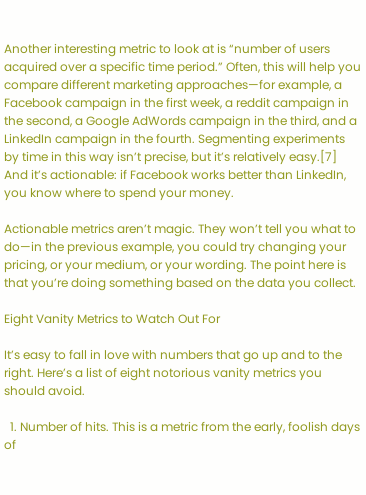Another interesting metric to look at is “number of users acquired over a specific time period.” Often, this will help you compare different marketing approaches—for example, a Facebook campaign in the first week, a reddit campaign in the second, a Google AdWords campaign in the third, and a LinkedIn campaign in the fourth. Segmenting experiments by time in this way isn’t precise, but it’s relatively easy.[7] And it’s actionable: if Facebook works better than LinkedIn, you know where to spend your money.

Actionable metrics aren’t magic. They won’t tell you what to do—in the previous example, you could try changing your pricing, or your medium, or your wording. The point here is that you’re doing something based on the data you collect.

Eight Vanity Metrics to Watch Out For

It’s easy to fall in love with numbers that go up and to the right. Here’s a list of eight notorious vanity metrics you should avoid.

  1. Number of hits. This is a metric from the early, foolish days of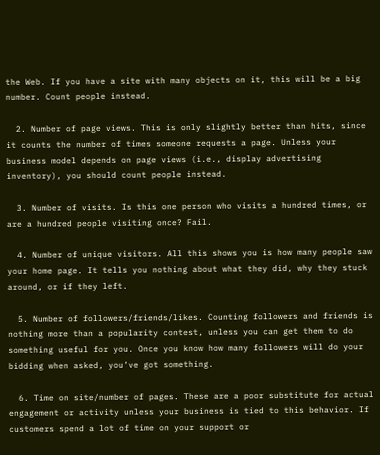the Web. If you have a site with many objects on it, this will be a big number. Count people instead.

  2. Number of page views. This is only slightly better than hits, since it counts the number of times someone requests a page. Unless your business model depends on page views (i.e., display advertising inventory), you should count people instead.

  3. Number of visits. Is this one person who visits a hundred times, or are a hundred people visiting once? Fail.

  4. Number of unique visitors. All this shows you is how many people saw your home page. It tells you nothing about what they did, why they stuck around, or if they left.

  5. Number of followers/friends/likes. Counting followers and friends is nothing more than a popularity contest, unless you can get them to do something useful for you. Once you know how many followers will do your bidding when asked, you’ve got something.

  6. Time on site/number of pages. These are a poor substitute for actual engagement or activity unless your business is tied to this behavior. If customers spend a lot of time on your support or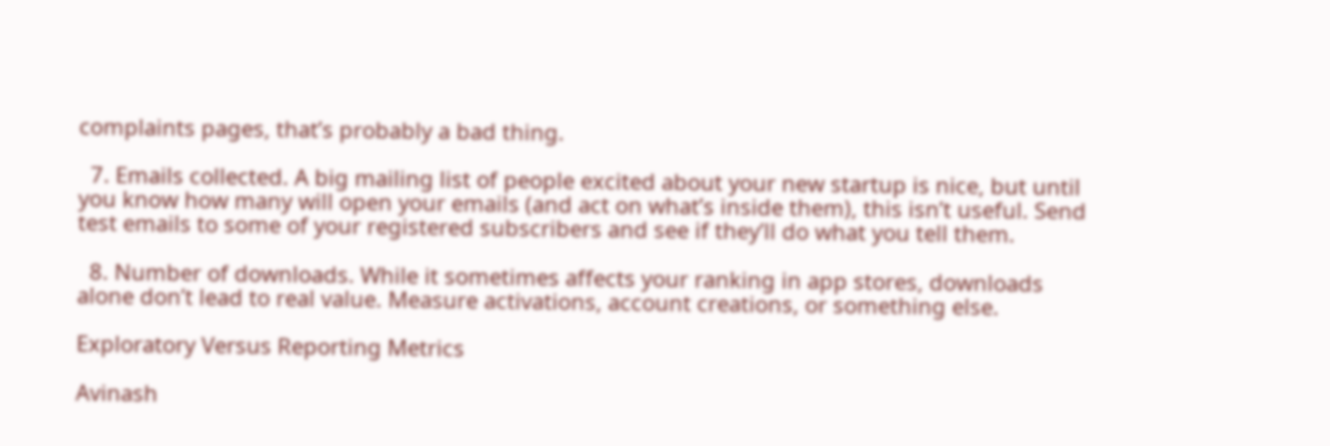complaints pages, that’s probably a bad thing.

  7. Emails collected. A big mailing list of people excited about your new startup is nice, but until you know how many will open your emails (and act on what’s inside them), this isn’t useful. Send test emails to some of your registered subscribers and see if they’ll do what you tell them.

  8. Number of downloads. While it sometimes affects your ranking in app stores, downloads alone don’t lead to real value. Measure activations, account creations, or something else.

Exploratory Versus Reporting Metrics

Avinash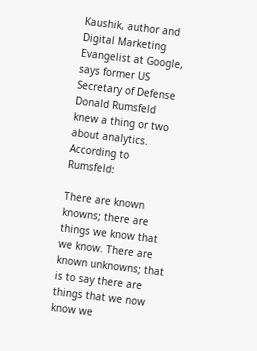Kaushik, author and Digital Marketing Evangelist at Google, says former US Secretary of Defense Donald Rumsfeld knew a thing or two about analytics. According to Rumsfeld:

There are known knowns; there are things we know that we know. There are known unknowns; that is to say there are things that we now know we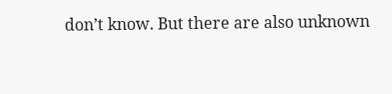don’t know. But there are also unknown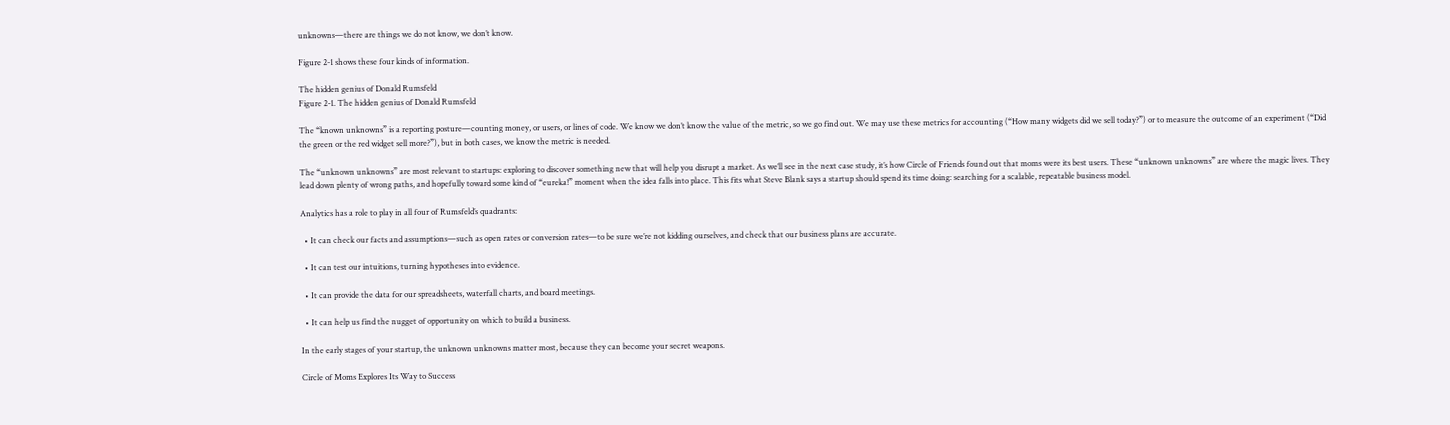unknowns—there are things we do not know, we don’t know.

Figure 2-1 shows these four kinds of information.

The hidden genius of Donald Rumsfeld
Figure 2-1. The hidden genius of Donald Rumsfeld

The “known unknowns” is a reporting posture—counting money, or users, or lines of code. We know we don’t know the value of the metric, so we go find out. We may use these metrics for accounting (“How many widgets did we sell today?”) or to measure the outcome of an experiment (“Did the green or the red widget sell more?”), but in both cases, we know the metric is needed.

The “unknown unknowns” are most relevant to startups: exploring to discover something new that will help you disrupt a market. As we’ll see in the next case study, it’s how Circle of Friends found out that moms were its best users. These “unknown unknowns” are where the magic lives. They lead down plenty of wrong paths, and hopefully toward some kind of “eureka!” moment when the idea falls into place. This fits what Steve Blank says a startup should spend its time doing: searching for a scalable, repeatable business model.

Analytics has a role to play in all four of Rumsfeld’s quadrants:

  • It can check our facts and assumptions—such as open rates or conversion rates—to be sure we’re not kidding ourselves, and check that our business plans are accurate.

  • It can test our intuitions, turning hypotheses into evidence.

  • It can provide the data for our spreadsheets, waterfall charts, and board meetings.

  • It can help us find the nugget of opportunity on which to build a business.

In the early stages of your startup, the unknown unknowns matter most, because they can become your secret weapons.

Circle of Moms Explores Its Way to Success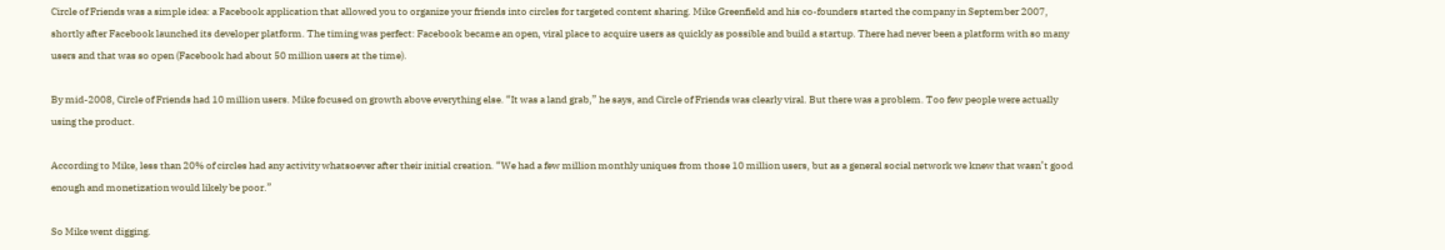Circle of Friends was a simple idea: a Facebook application that allowed you to organize your friends into circles for targeted content sharing. Mike Greenfield and his co-founders started the company in September 2007, shortly after Facebook launched its developer platform. The timing was perfect: Facebook became an open, viral place to acquire users as quickly as possible and build a startup. There had never been a platform with so many users and that was so open (Facebook had about 50 million users at the time).

By mid-2008, Circle of Friends had 10 million users. Mike focused on growth above everything else. “It was a land grab,” he says, and Circle of Friends was clearly viral. But there was a problem. Too few people were actually using the product.

According to Mike, less than 20% of circles had any activity whatsoever after their initial creation. “We had a few million monthly uniques from those 10 million users, but as a general social network we knew that wasn’t good enough and monetization would likely be poor.”

So Mike went digging.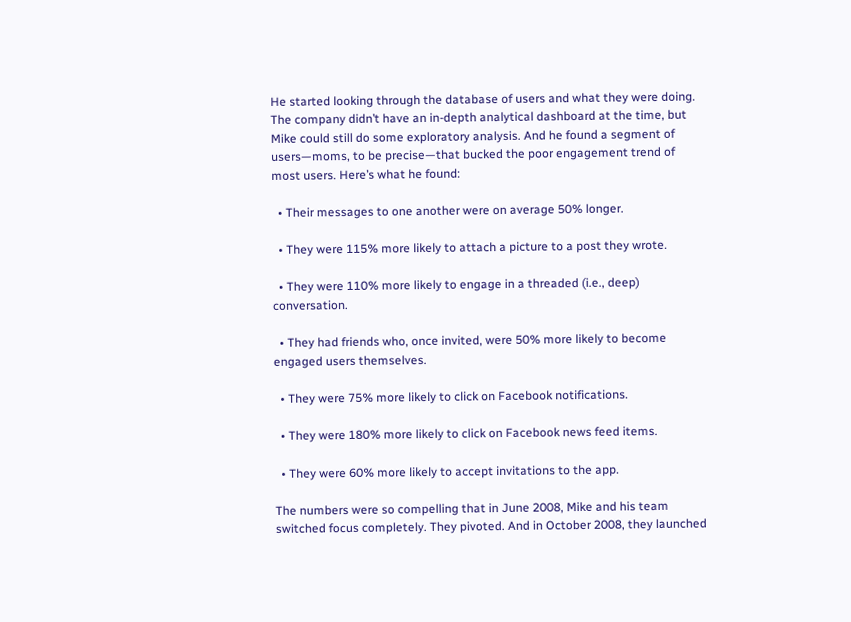He started looking through the database of users and what they were doing. The company didn’t have an in-depth analytical dashboard at the time, but Mike could still do some exploratory analysis. And he found a segment of users—moms, to be precise—that bucked the poor engagement trend of most users. Here’s what he found:

  • Their messages to one another were on average 50% longer.

  • They were 115% more likely to attach a picture to a post they wrote.

  • They were 110% more likely to engage in a threaded (i.e., deep) conversation.

  • They had friends who, once invited, were 50% more likely to become engaged users themselves.

  • They were 75% more likely to click on Facebook notifications.

  • They were 180% more likely to click on Facebook news feed items.

  • They were 60% more likely to accept invitations to the app.

The numbers were so compelling that in June 2008, Mike and his team switched focus completely. They pivoted. And in October 2008, they launched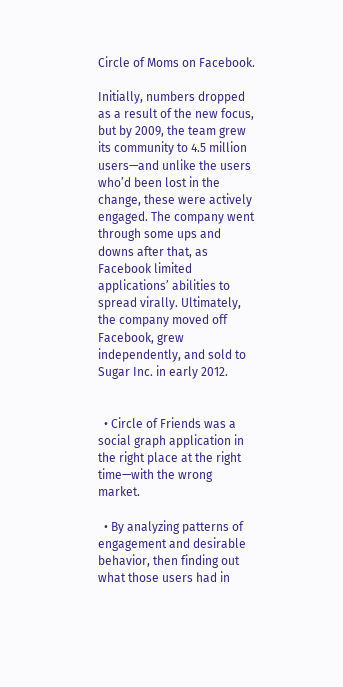Circle of Moms on Facebook.

Initially, numbers dropped as a result of the new focus, but by 2009, the team grew its community to 4.5 million users—and unlike the users who’d been lost in the change, these were actively engaged. The company went through some ups and downs after that, as Facebook limited applications’ abilities to spread virally. Ultimately, the company moved off Facebook, grew independently, and sold to Sugar Inc. in early 2012.


  • Circle of Friends was a social graph application in the right place at the right time—with the wrong market.

  • By analyzing patterns of engagement and desirable behavior, then finding out what those users had in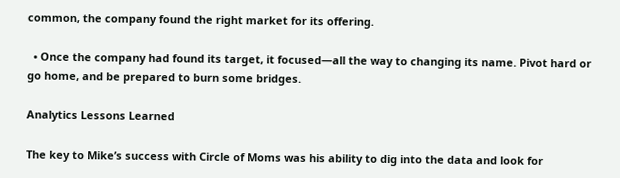common, the company found the right market for its offering.

  • Once the company had found its target, it focused—all the way to changing its name. Pivot hard or go home, and be prepared to burn some bridges.

Analytics Lessons Learned

The key to Mike’s success with Circle of Moms was his ability to dig into the data and look for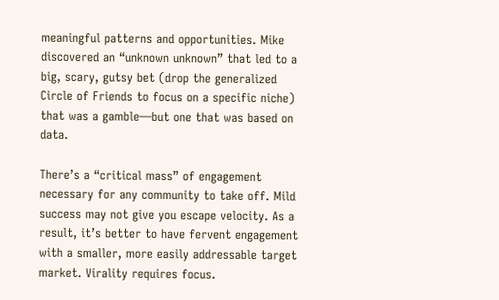meaningful patterns and opportunities. Mike discovered an “unknown unknown” that led to a big, scary, gutsy bet (drop the generalized Circle of Friends to focus on a specific niche) that was a gamble—but one that was based on data.

There’s a “critical mass” of engagement necessary for any community to take off. Mild success may not give you escape velocity. As a result, it’s better to have fervent engagement with a smaller, more easily addressable target market. Virality requires focus.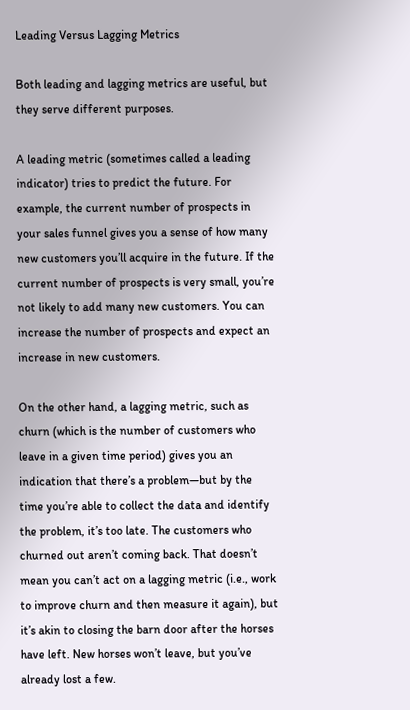Leading Versus Lagging Metrics

Both leading and lagging metrics are useful, but they serve different purposes.

A leading metric (sometimes called a leading indicator) tries to predict the future. For example, the current number of prospects in your sales funnel gives you a sense of how many new customers you’ll acquire in the future. If the current number of prospects is very small, you’re not likely to add many new customers. You can increase the number of prospects and expect an increase in new customers.

On the other hand, a lagging metric, such as churn (which is the number of customers who leave in a given time period) gives you an indication that there’s a problem—but by the time you’re able to collect the data and identify the problem, it’s too late. The customers who churned out aren’t coming back. That doesn’t mean you can’t act on a lagging metric (i.e., work to improve churn and then measure it again), but it’s akin to closing the barn door after the horses have left. New horses won’t leave, but you’ve already lost a few.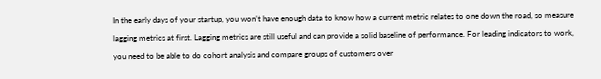In the early days of your startup, you won’t have enough data to know how a current metric relates to one down the road, so measure lagging metrics at first. Lagging metrics are still useful and can provide a solid baseline of performance. For leading indicators to work, you need to be able to do cohort analysis and compare groups of customers over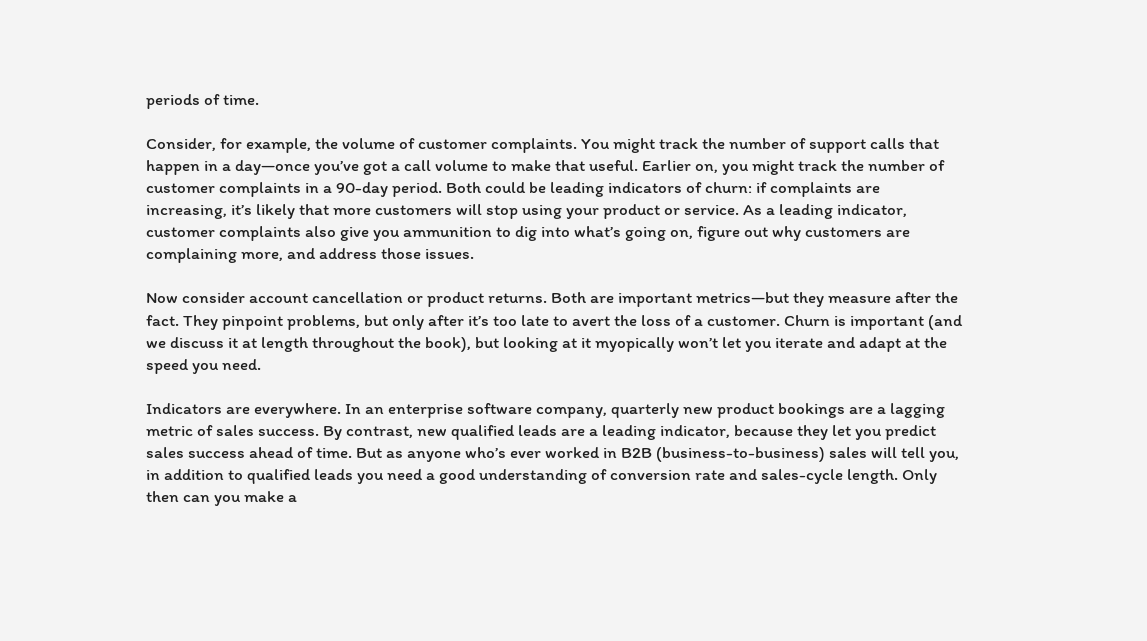periods of time.

Consider, for example, the volume of customer complaints. You might track the number of support calls that happen in a day—once you’ve got a call volume to make that useful. Earlier on, you might track the number of customer complaints in a 90-day period. Both could be leading indicators of churn: if complaints are increasing, it’s likely that more customers will stop using your product or service. As a leading indicator, customer complaints also give you ammunition to dig into what’s going on, figure out why customers are complaining more, and address those issues.

Now consider account cancellation or product returns. Both are important metrics—but they measure after the fact. They pinpoint problems, but only after it’s too late to avert the loss of a customer. Churn is important (and we discuss it at length throughout the book), but looking at it myopically won’t let you iterate and adapt at the speed you need.

Indicators are everywhere. In an enterprise software company, quarterly new product bookings are a lagging metric of sales success. By contrast, new qualified leads are a leading indicator, because they let you predict sales success ahead of time. But as anyone who’s ever worked in B2B (business-to-business) sales will tell you, in addition to qualified leads you need a good understanding of conversion rate and sales-cycle length. Only then can you make a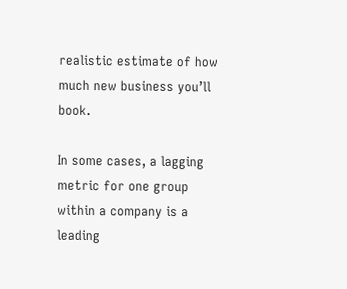realistic estimate of how much new business you’ll book.

In some cases, a lagging metric for one group within a company is a leading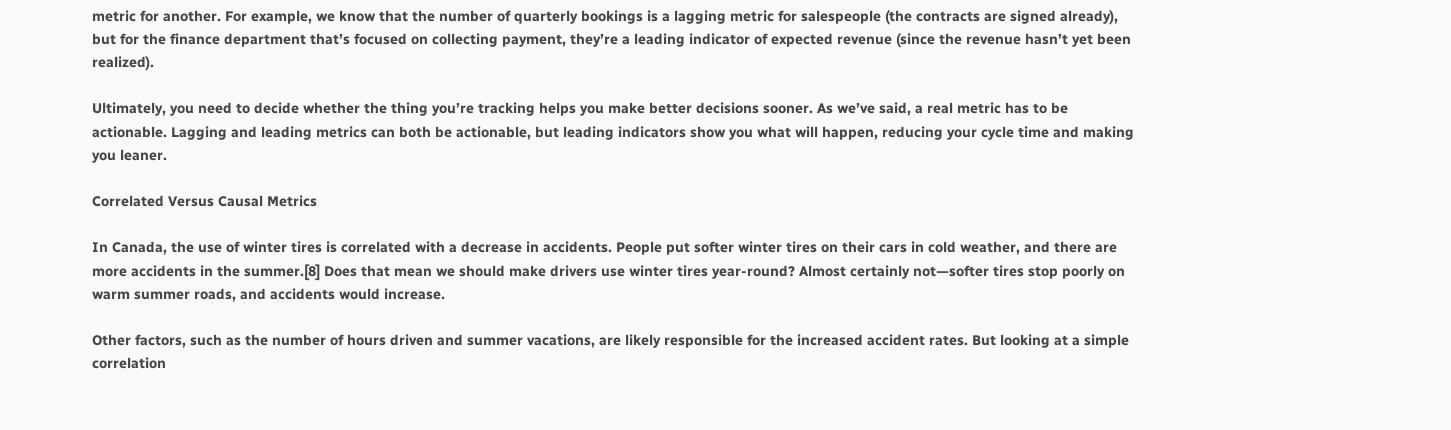metric for another. For example, we know that the number of quarterly bookings is a lagging metric for salespeople (the contracts are signed already), but for the finance department that’s focused on collecting payment, they’re a leading indicator of expected revenue (since the revenue hasn’t yet been realized).

Ultimately, you need to decide whether the thing you’re tracking helps you make better decisions sooner. As we’ve said, a real metric has to be actionable. Lagging and leading metrics can both be actionable, but leading indicators show you what will happen, reducing your cycle time and making you leaner.

Correlated Versus Causal Metrics

In Canada, the use of winter tires is correlated with a decrease in accidents. People put softer winter tires on their cars in cold weather, and there are more accidents in the summer.[8] Does that mean we should make drivers use winter tires year-round? Almost certainly not—softer tires stop poorly on warm summer roads, and accidents would increase.

Other factors, such as the number of hours driven and summer vacations, are likely responsible for the increased accident rates. But looking at a simple correlation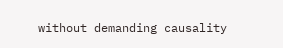without demanding causality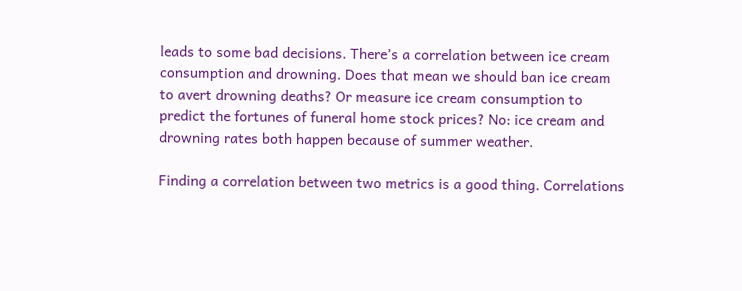leads to some bad decisions. There’s a correlation between ice cream consumption and drowning. Does that mean we should ban ice cream to avert drowning deaths? Or measure ice cream consumption to predict the fortunes of funeral home stock prices? No: ice cream and drowning rates both happen because of summer weather.

Finding a correlation between two metrics is a good thing. Correlations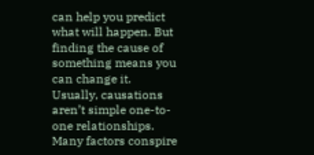can help you predict what will happen. But finding the cause of something means you can change it. Usually, causations aren’t simple one-to-one relationships. Many factors conspire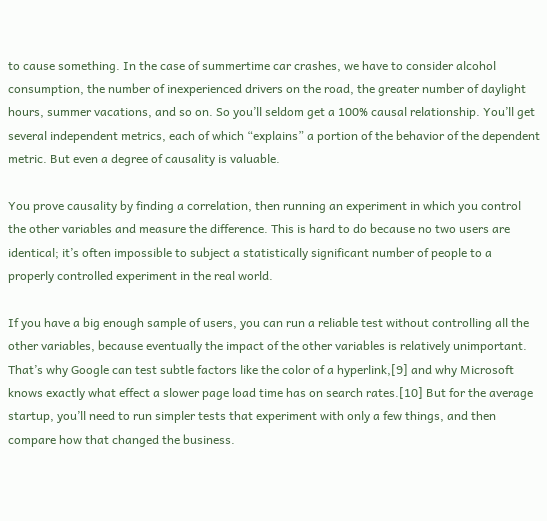to cause something. In the case of summertime car crashes, we have to consider alcohol consumption, the number of inexperienced drivers on the road, the greater number of daylight hours, summer vacations, and so on. So you’ll seldom get a 100% causal relationship. You’ll get several independent metrics, each of which “explains” a portion of the behavior of the dependent metric. But even a degree of causality is valuable.

You prove causality by finding a correlation, then running an experiment in which you control the other variables and measure the difference. This is hard to do because no two users are identical; it’s often impossible to subject a statistically significant number of people to a properly controlled experiment in the real world.

If you have a big enough sample of users, you can run a reliable test without controlling all the other variables, because eventually the impact of the other variables is relatively unimportant. That’s why Google can test subtle factors like the color of a hyperlink,[9] and why Microsoft knows exactly what effect a slower page load time has on search rates.[10] But for the average startup, you’ll need to run simpler tests that experiment with only a few things, and then compare how that changed the business.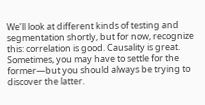We’ll look at different kinds of testing and segmentation shortly, but for now, recognize this: correlation is good. Causality is great. Sometimes, you may have to settle for the former—but you should always be trying to discover the latter.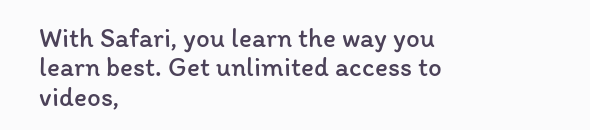With Safari, you learn the way you learn best. Get unlimited access to videos,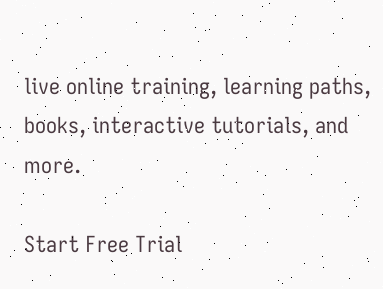live online training, learning paths, books, interactive tutorials, and more.

Start Free Trial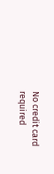No credit card required